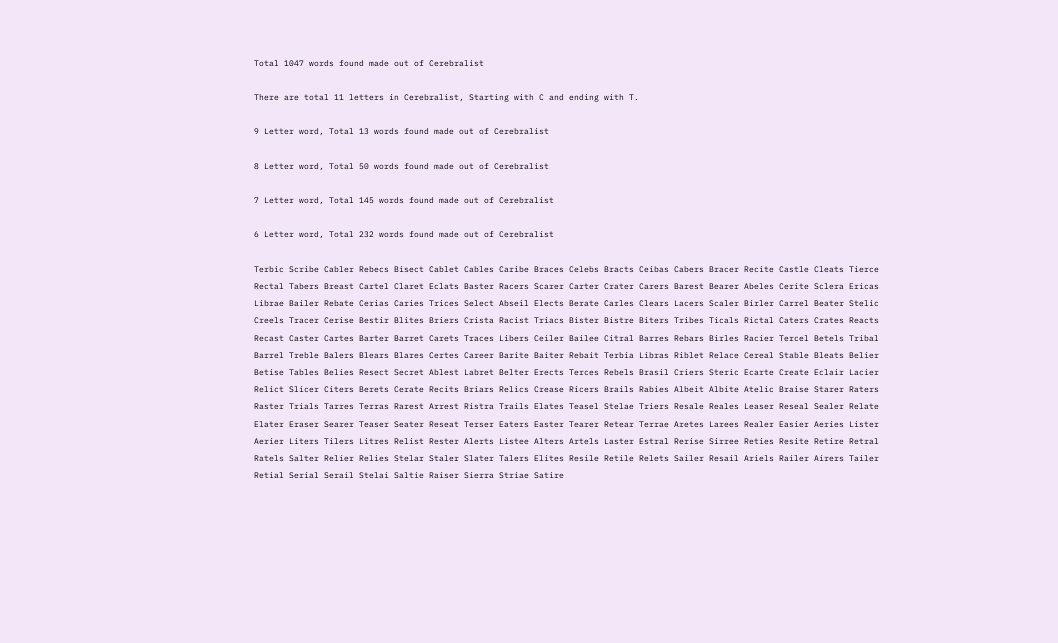Total 1047 words found made out of Cerebralist

There are total 11 letters in Cerebralist, Starting with C and ending with T.

9 Letter word, Total 13 words found made out of Cerebralist

8 Letter word, Total 50 words found made out of Cerebralist

7 Letter word, Total 145 words found made out of Cerebralist

6 Letter word, Total 232 words found made out of Cerebralist

Terbic Scribe Cabler Rebecs Bisect Cablet Cables Caribe Braces Celebs Bracts Ceibas Cabers Bracer Recite Castle Cleats Tierce Rectal Tabers Breast Cartel Claret Eclats Baster Racers Scarer Carter Crater Carers Barest Bearer Abeles Cerite Sclera Ericas Librae Bailer Rebate Cerias Caries Trices Select Abseil Elects Berate Carles Clears Lacers Scaler Birler Carrel Beater Stelic Creels Tracer Cerise Bestir Blites Briers Crista Racist Triacs Bister Bistre Biters Tribes Ticals Rictal Caters Crates Reacts Recast Caster Cartes Barter Barret Carets Traces Libers Ceiler Bailee Citral Barres Rebars Birles Racier Tercel Betels Tribal Barrel Treble Balers Blears Blares Certes Career Barite Baiter Rebait Terbia Libras Riblet Relace Cereal Stable Bleats Belier Betise Tables Belies Resect Secret Ablest Labret Belter Erects Terces Rebels Brasil Criers Steric Ecarte Create Eclair Lacier Relict Slicer Citers Berets Cerate Recits Briars Relics Crease Ricers Brails Rabies Albeit Albite Atelic Braise Starer Raters Raster Trials Tarres Terras Rarest Arrest Ristra Trails Elates Teasel Stelae Triers Resale Reales Leaser Reseal Sealer Relate Elater Eraser Searer Teaser Seater Reseat Terser Eaters Easter Tearer Retear Terrae Aretes Larees Realer Easier Aeries Lister Aerier Liters Tilers Litres Relist Rester Alerts Listee Alters Artels Laster Estral Rerise Sirree Reties Resite Retire Retral Ratels Salter Relier Relies Stelar Staler Slater Talers Elites Resile Retile Relets Sailer Resail Ariels Railer Airers Tailer Retial Serial Serail Stelai Saltie Raiser Sierra Striae Satire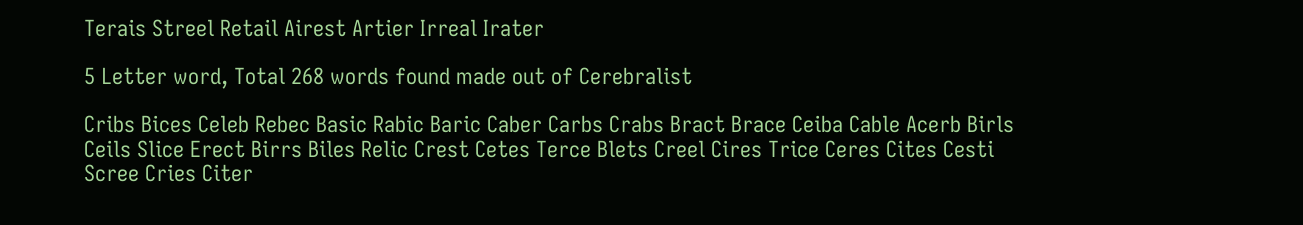Terais Streel Retail Airest Artier Irreal Irater

5 Letter word, Total 268 words found made out of Cerebralist

Cribs Bices Celeb Rebec Basic Rabic Baric Caber Carbs Crabs Bract Brace Ceiba Cable Acerb Birls Ceils Slice Erect Birrs Biles Relic Crest Cetes Terce Blets Creel Cires Trice Ceres Cites Cesti Scree Cries Citer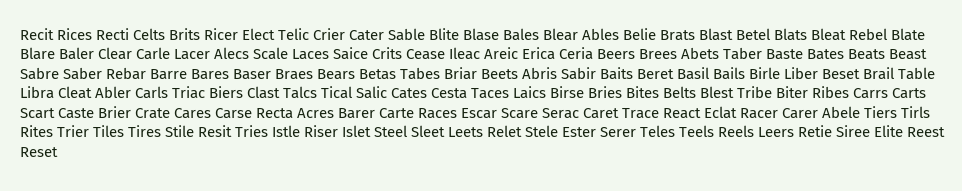Recit Rices Recti Celts Brits Ricer Elect Telic Crier Cater Sable Blite Blase Bales Blear Ables Belie Brats Blast Betel Blats Bleat Rebel Blate Blare Baler Clear Carle Lacer Alecs Scale Laces Saice Crits Cease Ileac Areic Erica Ceria Beers Brees Abets Taber Baste Bates Beats Beast Sabre Saber Rebar Barre Bares Baser Braes Bears Betas Tabes Briar Beets Abris Sabir Baits Beret Basil Bails Birle Liber Beset Brail Table Libra Cleat Abler Carls Triac Biers Clast Talcs Tical Salic Cates Cesta Taces Laics Birse Bries Bites Belts Blest Tribe Biter Ribes Carrs Carts Scart Caste Brier Crate Cares Carse Recta Acres Barer Carte Races Escar Scare Serac Caret Trace React Eclat Racer Carer Abele Tiers Tirls Rites Trier Tiles Tires Stile Resit Tries Istle Riser Islet Steel Sleet Leets Relet Stele Ester Serer Teles Teels Reels Leers Retie Siree Elite Reest Reset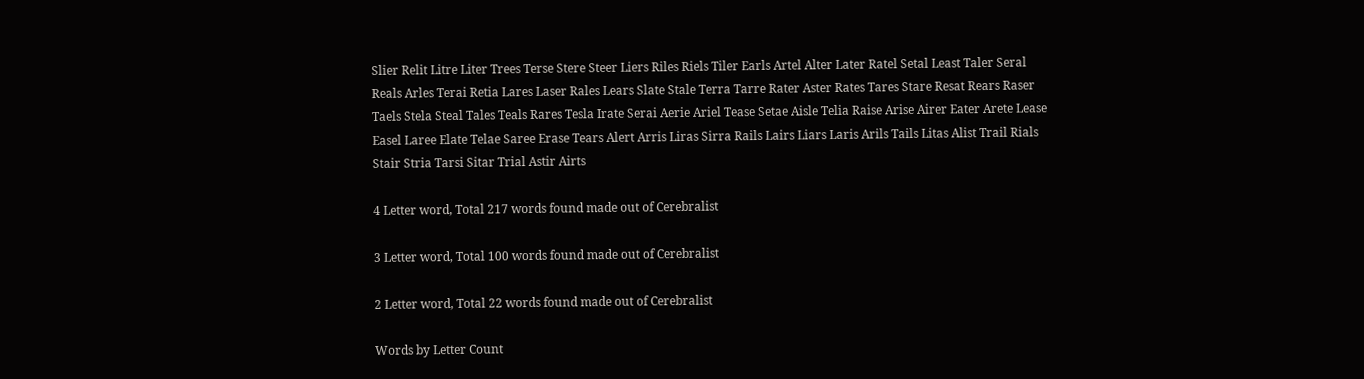Slier Relit Litre Liter Trees Terse Stere Steer Liers Riles Riels Tiler Earls Artel Alter Later Ratel Setal Least Taler Seral Reals Arles Terai Retia Lares Laser Rales Lears Slate Stale Terra Tarre Rater Aster Rates Tares Stare Resat Rears Raser Taels Stela Steal Tales Teals Rares Tesla Irate Serai Aerie Ariel Tease Setae Aisle Telia Raise Arise Airer Eater Arete Lease Easel Laree Elate Telae Saree Erase Tears Alert Arris Liras Sirra Rails Lairs Liars Laris Arils Tails Litas Alist Trail Rials Stair Stria Tarsi Sitar Trial Astir Airts

4 Letter word, Total 217 words found made out of Cerebralist

3 Letter word, Total 100 words found made out of Cerebralist

2 Letter word, Total 22 words found made out of Cerebralist

Words by Letter Count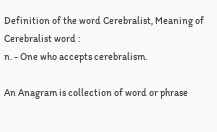Definition of the word Cerebralist, Meaning of Cerebralist word :
n. - One who accepts cerebralism.

An Anagram is collection of word or phrase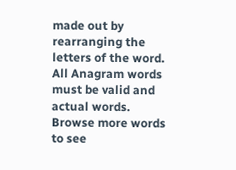made out by rearranging the letters of the word. All Anagram words must be valid and actual words.
Browse more words to see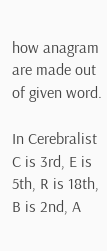how anagram are made out of given word.

In Cerebralist C is 3rd, E is 5th, R is 18th, B is 2nd, A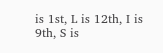is 1st, L is 12th, I is 9th, S is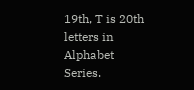19th, T is 20th letters in Alphabet Series.